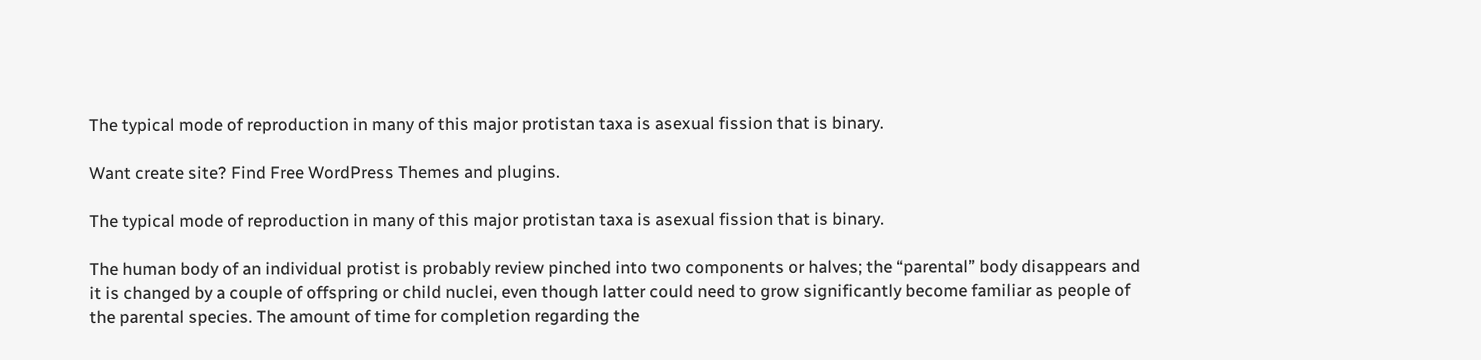The typical mode of reproduction in many of this major protistan taxa is asexual fission that is binary.

Want create site? Find Free WordPress Themes and plugins.

The typical mode of reproduction in many of this major protistan taxa is asexual fission that is binary.

The human body of an individual protist is probably review pinched into two components or halves; the “parental” body disappears and it is changed by a couple of offspring or child nuclei, even though latter could need to grow significantly become familiar as people of the parental species. The amount of time for completion regarding the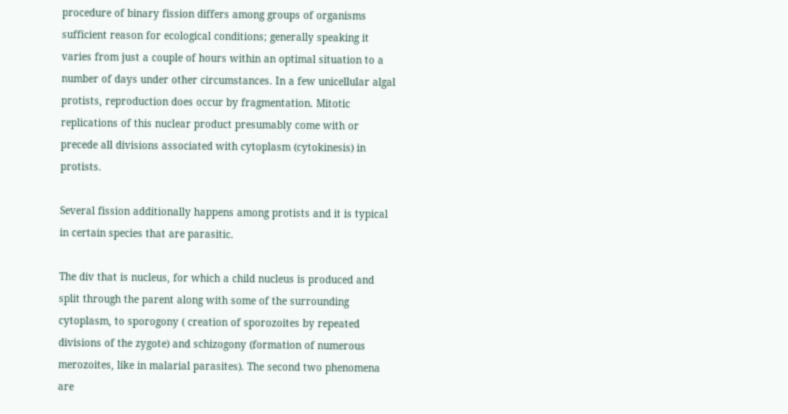procedure of binary fission differs among groups of organisms sufficient reason for ecological conditions; generally speaking it varies from just a couple of hours within an optimal situation to a number of days under other circumstances. In a few unicellular algal protists, reproduction does occur by fragmentation. Mitotic replications of this nuclear product presumably come with or precede all divisions associated with cytoplasm (cytokinesis) in protists.

Several fission additionally happens among protists and it is typical in certain species that are parasitic.

The div that is nucleus, for which a child nucleus is produced and split through the parent along with some of the surrounding cytoplasm, to sporogony ( creation of sporozoites by repeated divisions of the zygote) and schizogony (formation of numerous merozoites, like in malarial parasites). The second two phenomena are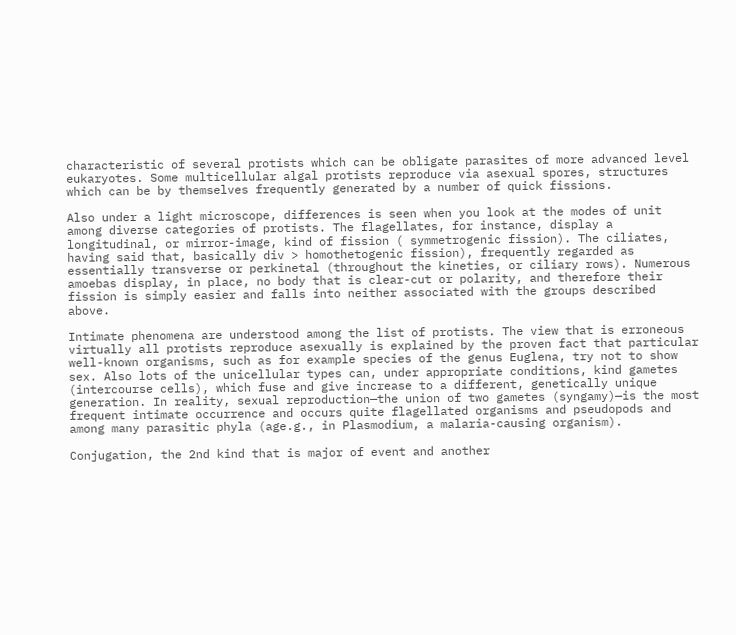characteristic of several protists which can be obligate parasites of more advanced level eukaryotes. Some multicellular algal protists reproduce via asexual spores, structures which can be by themselves frequently generated by a number of quick fissions.

Also under a light microscope, differences is seen when you look at the modes of unit among diverse categories of protists. The flagellates, for instance, display a longitudinal, or mirror-image, kind of fission ( symmetrogenic fission). The ciliates, having said that, basically div > homothetogenic fission), frequently regarded as essentially transverse or perkinetal (throughout the kineties, or ciliary rows). Numerous amoebas display, in place, no body that is clear-cut or polarity, and therefore their fission is simply easier and falls into neither associated with the groups described above.

Intimate phenomena are understood among the list of protists. The view that is erroneous virtually all protists reproduce asexually is explained by the proven fact that particular well-known organisms, such as for example species of the genus Euglena, try not to show sex. Also lots of the unicellular types can, under appropriate conditions, kind gametes (intercourse cells), which fuse and give increase to a different, genetically unique generation. In reality, sexual reproduction—the union of two gametes (syngamy)—is the most frequent intimate occurrence and occurs quite flagellated organisms and pseudopods and among many parasitic phyla (age.g., in Plasmodium, a malaria-causing organism).

Conjugation, the 2nd kind that is major of event and another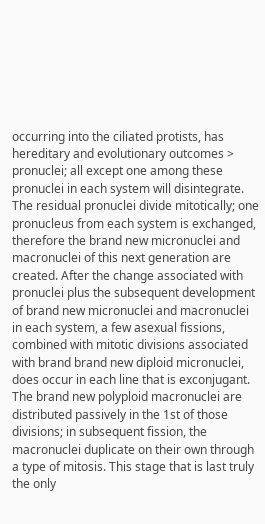occurring into the ciliated protists, has hereditary and evolutionary outcomes > pronuclei; all except one among these pronuclei in each system will disintegrate. The residual pronuclei divide mitotically; one pronucleus from each system is exchanged, therefore the brand new micronuclei and macronuclei of this next generation are created. After the change associated with pronuclei plus the subsequent development of brand new micronuclei and macronuclei in each system, a few asexual fissions, combined with mitotic divisions associated with brand brand new diploid micronuclei, does occur in each line that is exconjugant. The brand new polyploid macronuclei are distributed passively in the 1st of those divisions; in subsequent fission, the macronuclei duplicate on their own through a type of mitosis. This stage that is last truly the only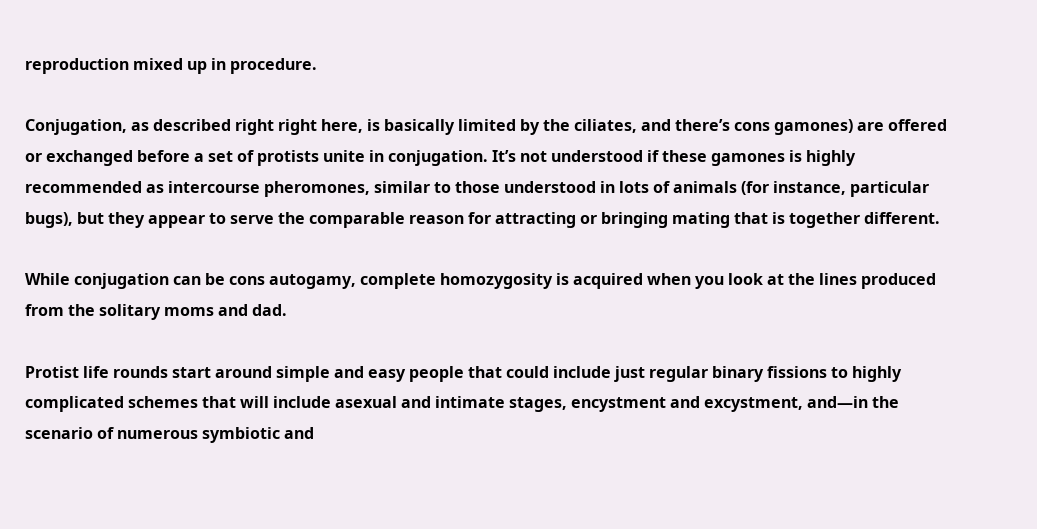reproduction mixed up in procedure.

Conjugation, as described right right here, is basically limited by the ciliates, and there’s cons gamones) are offered or exchanged before a set of protists unite in conjugation. It’s not understood if these gamones is highly recommended as intercourse pheromones, similar to those understood in lots of animals (for instance, particular bugs), but they appear to serve the comparable reason for attracting or bringing mating that is together different.

While conjugation can be cons autogamy, complete homozygosity is acquired when you look at the lines produced from the solitary moms and dad.

Protist life rounds start around simple and easy people that could include just regular binary fissions to highly complicated schemes that will include asexual and intimate stages, encystment and excystment, and—in the scenario of numerous symbiotic and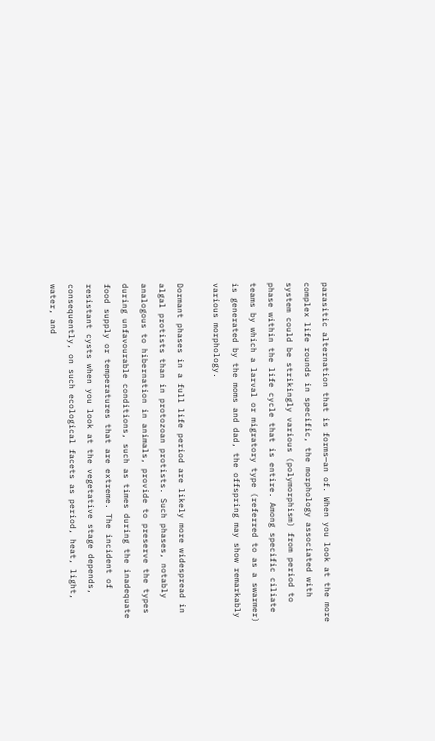parasitic alternation that is forms—an of. When you look at the more complex life rounds in specific, the morphology associated with system could be strikingly various (polymorphism) from period to phase within the life cycle that is entire. Among specific ciliate teams by which a larval or migratory type (referred to as a swarmer) is generated by the moms and dad, the offspring may show remarkably various morphology.

Dormant phases in a full life period are likely more widespread in algal protists than in protozoan protists. Such phases, notably analogous to hibernation in animals, provide to preserve the types during unfavourable conditions, such as times during the inadequate food supply or temperatures that are extreme. The incident of resistant cysts when you look at the vegetative stage depends, consequently, on such ecological facets as period, heat, light, water, and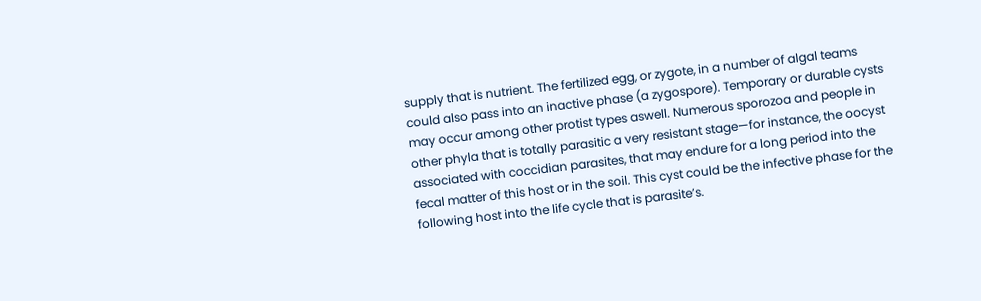supply that is nutrient. The fertilized egg, or zygote, in a number of algal teams could also pass into an inactive phase (a zygospore). Temporary or durable cysts may occur among other protist types aswell. Numerous sporozoa and people in other phyla that is totally parasitic a very resistant stage—for instance, the oocyst associated with coccidian parasites, that may endure for a long period into the fecal matter of this host or in the soil. This cyst could be the infective phase for the following host into the life cycle that is parasite’s.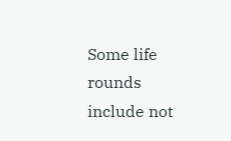Some life rounds include not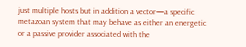just multiple hosts but in addition a vector—a specific metazoan system that may behave as either an energetic or a passive provider associated with the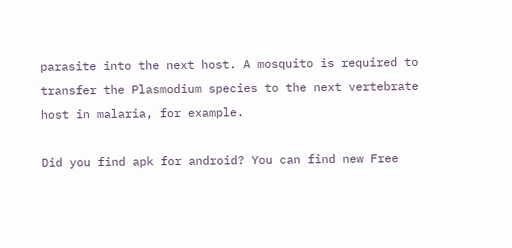parasite into the next host. A mosquito is required to transfer the Plasmodium species to the next vertebrate host in malaria, for example.

Did you find apk for android? You can find new Free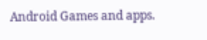Android Games and apps.